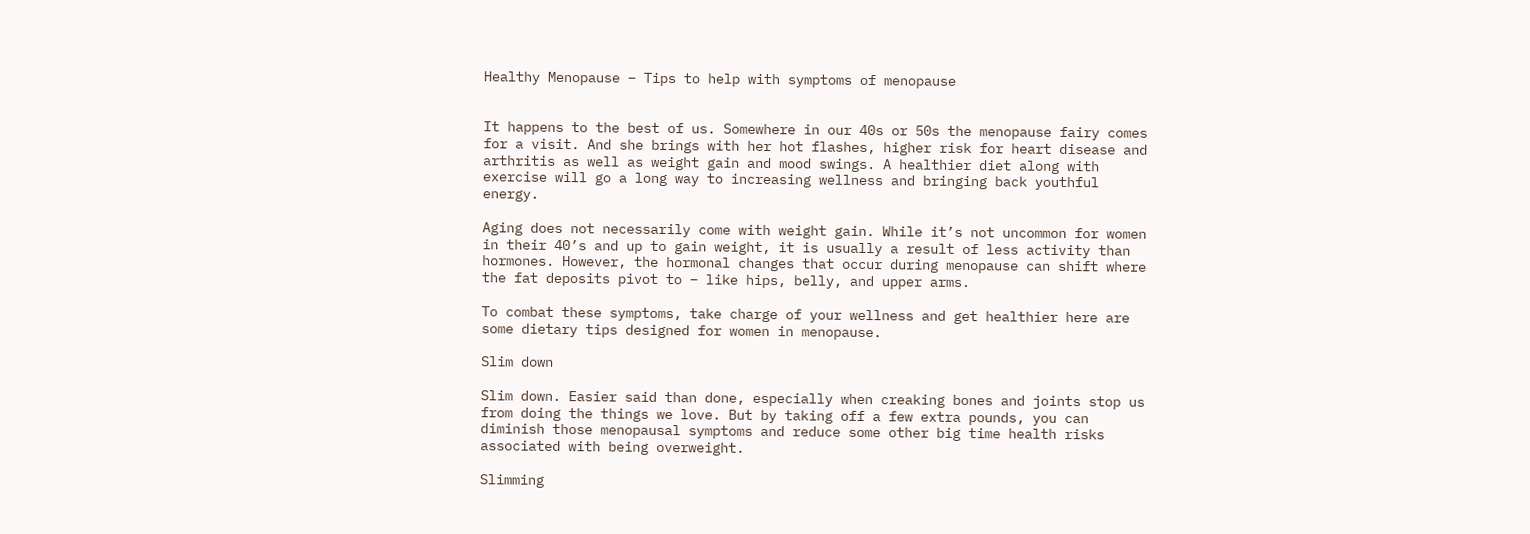Healthy Menopause – Tips to help with symptoms of menopause


It happens to the best of us. Somewhere in our 40s or 50s the menopause fairy comes for a visit. And she brings with her hot flashes, higher risk for heart disease and arthritis as well as weight gain and mood swings. A healthier diet along with exercise will go a long way to increasing wellness and bringing back youthful energy.

Aging does not necessarily come with weight gain. While it’s not uncommon for women in their 40’s and up to gain weight, it is usually a result of less activity than hormones. However, the hormonal changes that occur during menopause can shift where the fat deposits pivot to – like hips, belly, and upper arms.

To combat these symptoms, take charge of your wellness and get healthier here are some dietary tips designed for women in menopause.

Slim down

Slim down. Easier said than done, especially when creaking bones and joints stop us from doing the things we love. But by taking off a few extra pounds, you can diminish those menopausal symptoms and reduce some other big time health risks associated with being overweight.

Slimming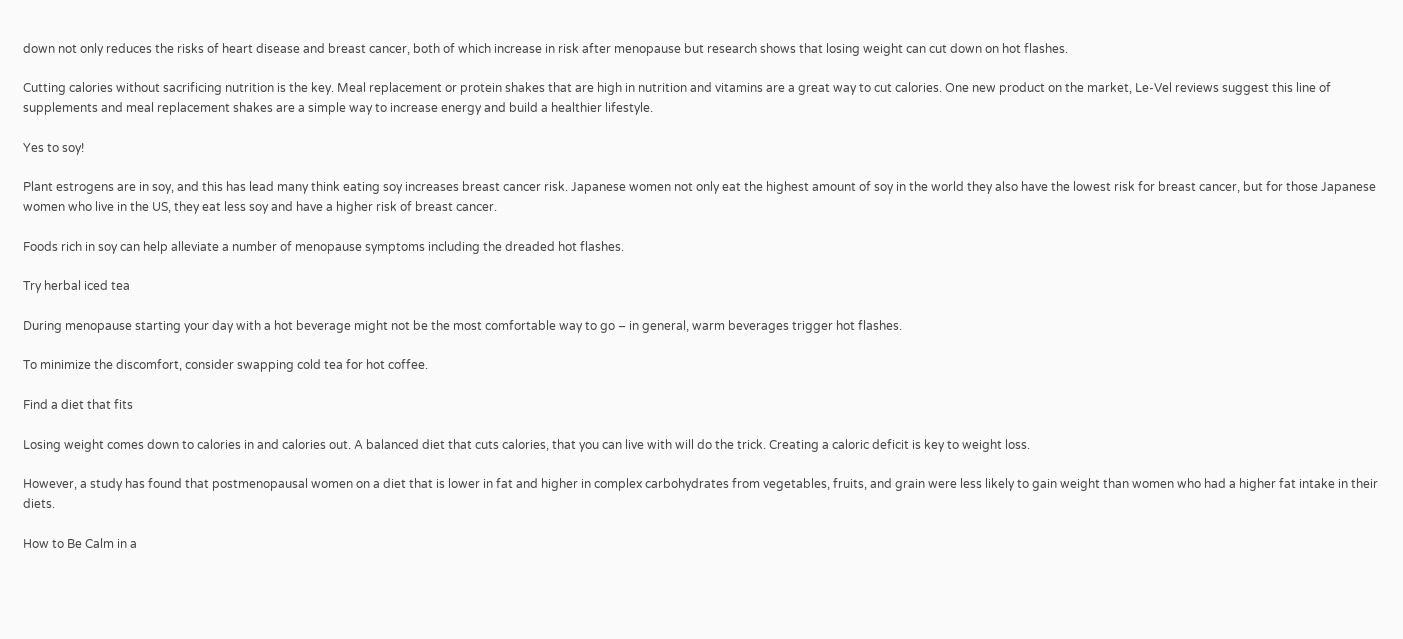down not only reduces the risks of heart disease and breast cancer, both of which increase in risk after menopause but research shows that losing weight can cut down on hot flashes.

Cutting calories without sacrificing nutrition is the key. Meal replacement or protein shakes that are high in nutrition and vitamins are a great way to cut calories. One new product on the market, Le-Vel reviews suggest this line of supplements and meal replacement shakes are a simple way to increase energy and build a healthier lifestyle.

Yes to soy!

Plant estrogens are in soy, and this has lead many think eating soy increases breast cancer risk. Japanese women not only eat the highest amount of soy in the world they also have the lowest risk for breast cancer, but for those Japanese women who live in the US, they eat less soy and have a higher risk of breast cancer.

Foods rich in soy can help alleviate a number of menopause symptoms including the dreaded hot flashes.

Try herbal iced tea

During menopause starting your day with a hot beverage might not be the most comfortable way to go – in general, warm beverages trigger hot flashes.

To minimize the discomfort, consider swapping cold tea for hot coffee.

Find a diet that fits

Losing weight comes down to calories in and calories out. A balanced diet that cuts calories, that you can live with will do the trick. Creating a caloric deficit is key to weight loss.

However, a study has found that postmenopausal women on a diet that is lower in fat and higher in complex carbohydrates from vegetables, fruits, and grain were less likely to gain weight than women who had a higher fat intake in their diets.

How to Be Calm in a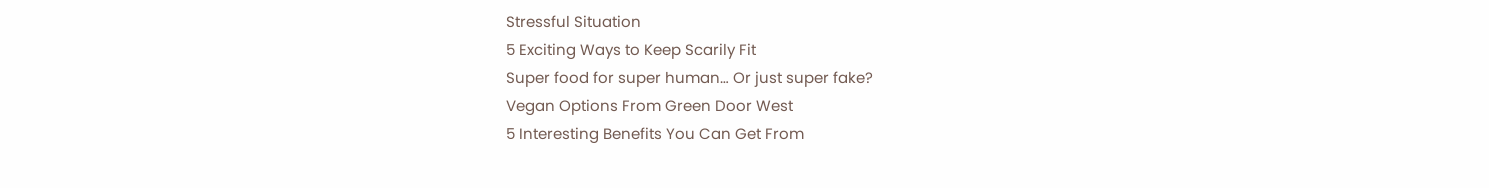Stressful Situation
5 Exciting Ways to Keep Scarily Fit
Super food for super human… Or just super fake?
Vegan Options From Green Door West
5 Interesting Benefits You Can Get From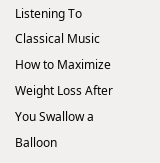Listening To Classical Music
How to Maximize Weight Loss After You Swallow a Balloon